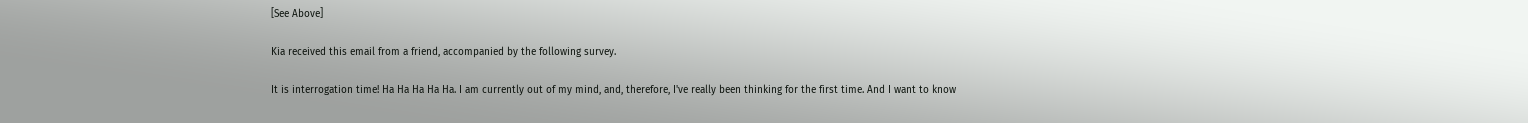[See Above]

Kia received this email from a friend, accompanied by the following survey.

It is interrogation time! Ha Ha Ha Ha Ha. I am currently out of my mind, and, therefore, I've really been thinking for the first time. And I want to know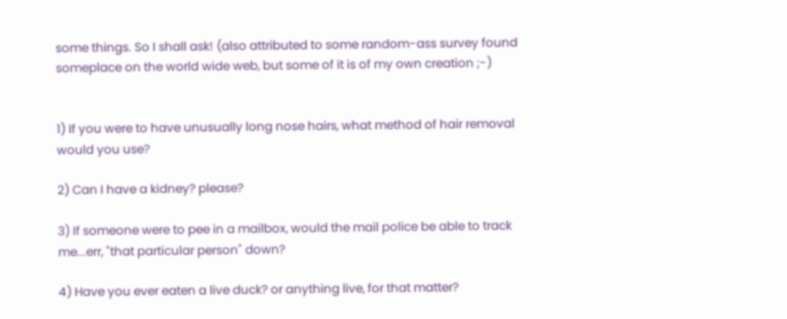some things. So I shall ask! (also attributed to some random-ass survey found someplace on the world wide web, but some of it is of my own creation ;-)


1) If you were to have unusually long nose hairs, what method of hair removal would you use?

2) Can I have a kidney? please?

3) If someone were to pee in a mailbox, would the mail police be able to track me...err, "that particular person" down?

4) Have you ever eaten a live duck? or anything live, for that matter?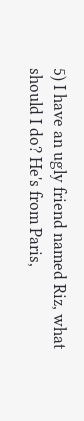5) I have an ugly friend named Riz, what should I do? He's from Paris,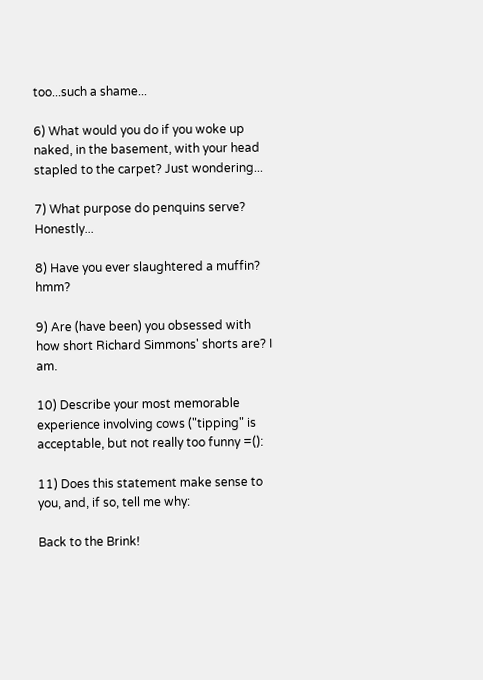too...such a shame...

6) What would you do if you woke up naked, in the basement, with your head stapled to the carpet? Just wondering...

7) What purpose do penquins serve? Honestly...

8) Have you ever slaughtered a muffin? hmm?

9) Are (have been) you obsessed with how short Richard Simmons' shorts are? I am.

10) Describe your most memorable experience involving cows ("tipping" is acceptable, but not really too funny =():

11) Does this statement make sense to you, and, if so, tell me why:

Back to the Brink!